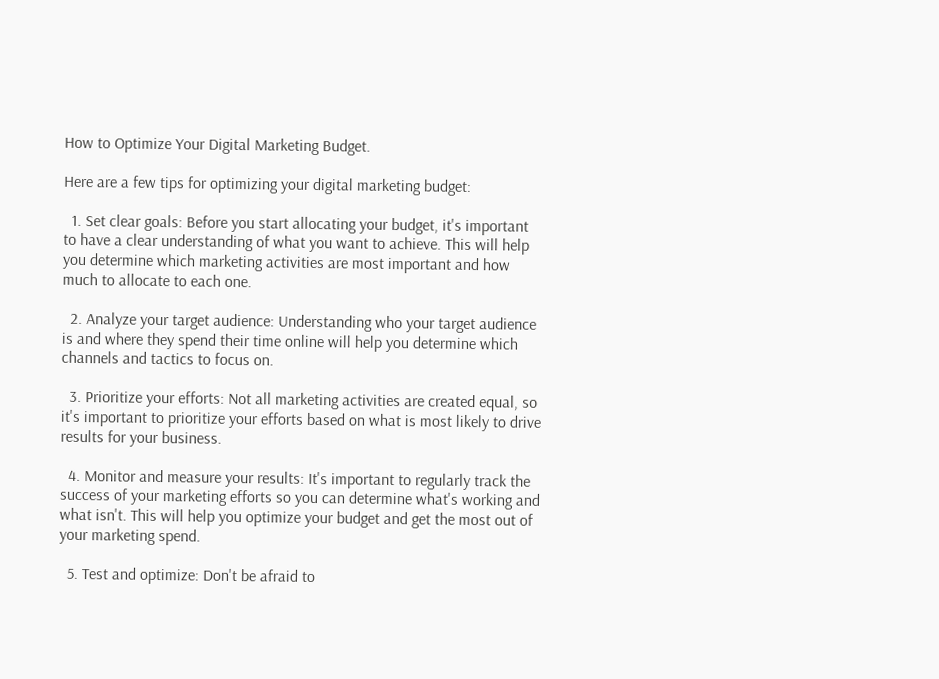How to Optimize Your Digital Marketing Budget.

Here are a few tips for optimizing your digital marketing budget:

  1. Set clear goals: Before you start allocating your budget, it's important to have a clear understanding of what you want to achieve. This will help you determine which marketing activities are most important and how much to allocate to each one.

  2. Analyze your target audience: Understanding who your target audience is and where they spend their time online will help you determine which channels and tactics to focus on.

  3. Prioritize your efforts: Not all marketing activities are created equal, so it's important to prioritize your efforts based on what is most likely to drive results for your business.

  4. Monitor and measure your results: It's important to regularly track the success of your marketing efforts so you can determine what's working and what isn't. This will help you optimize your budget and get the most out of your marketing spend.

  5. Test and optimize: Don't be afraid to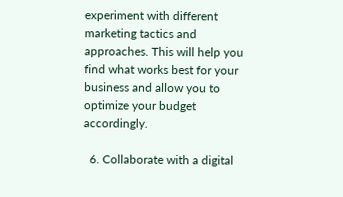experiment with different marketing tactics and approaches. This will help you find what works best for your business and allow you to optimize your budget accordingly.

  6. Collaborate with a digital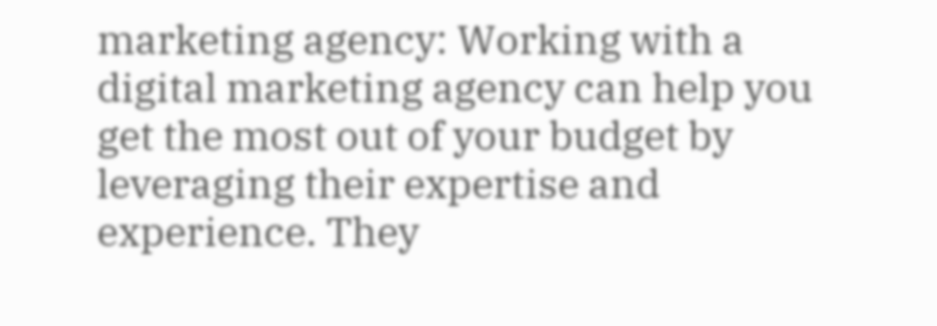marketing agency: Working with a digital marketing agency can help you get the most out of your budget by leveraging their expertise and experience. They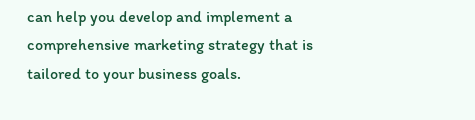can help you develop and implement a comprehensive marketing strategy that is tailored to your business goals.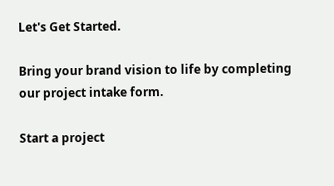Let's Get Started.

Bring your brand vision to life by completing our project intake form.

Start a project